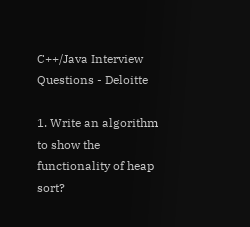C++/Java Interview Questions - Deloitte

1. Write an algorithm to show the functionality of heap sort?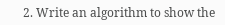2. Write an algorithm to show the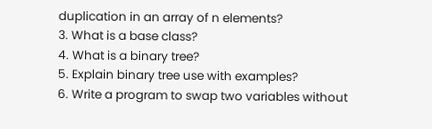duplication in an array of n elements?
3. What is a base class?
4. What is a binary tree?
5. Explain binary tree use with examples?
6. Write a program to swap two variables without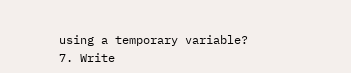using a temporary variable?
7. Write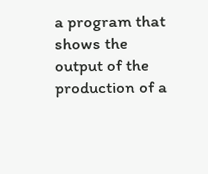a program that shows the output of the production of a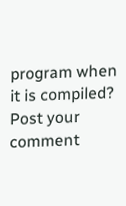program when it is compiled?
Post your comment